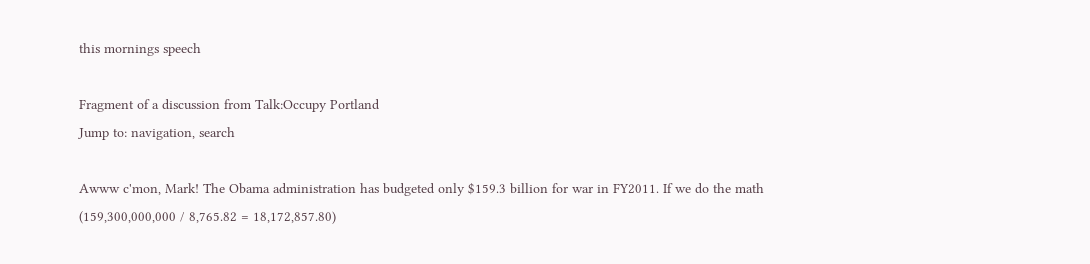this mornings speech

Fragment of a discussion from Talk:Occupy Portland
Jump to: navigation, search

Awww c'mon, Mark! The Obama administration has budgeted only $159.3 billion for war in FY2011. If we do the math (159,300,000,000 / 8,765.82 = 18,172,857.80)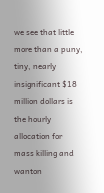we see that little more than a puny, tiny, nearly insignificant $18 million dollars is the hourly allocation for mass killing and wanton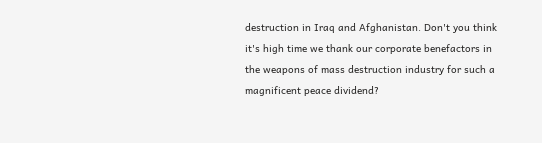destruction in Iraq and Afghanistan. Don't you think it's high time we thank our corporate benefactors in the weapons of mass destruction industry for such a magnificent peace dividend?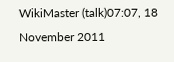WikiMaster (talk)07:07, 18 November 2011